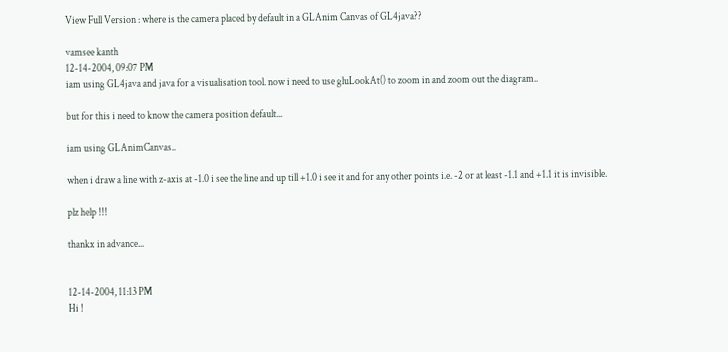View Full Version : where is the camera placed by default in a GLAnim Canvas of GL4java??

vamsee kanth
12-14-2004, 09:07 PM
iam using GL4java and java for a visualisation tool. now i need to use gluLookAt() to zoom in and zoom out the diagram..

but for this i need to know the camera position default...

iam using GLAnimCanvas..

when i draw a line with z-axis at -1.0 i see the line and up till +1.0 i see it and for any other points i.e. -2 or at least -1.1 and +1.1 it is invisible.

plz help !!!

thankx in advance...


12-14-2004, 11:13 PM
Hi !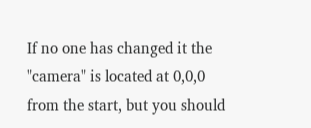If no one has changed it the "camera" is located at 0,0,0 from the start, but you should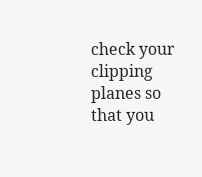check your clipping planes so that you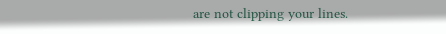are not clipping your lines.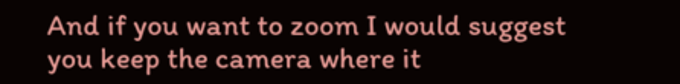And if you want to zoom I would suggest you keep the camera where it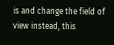is and change the field of view instead, this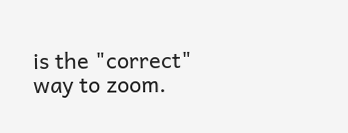is the "correct" way to zoom.